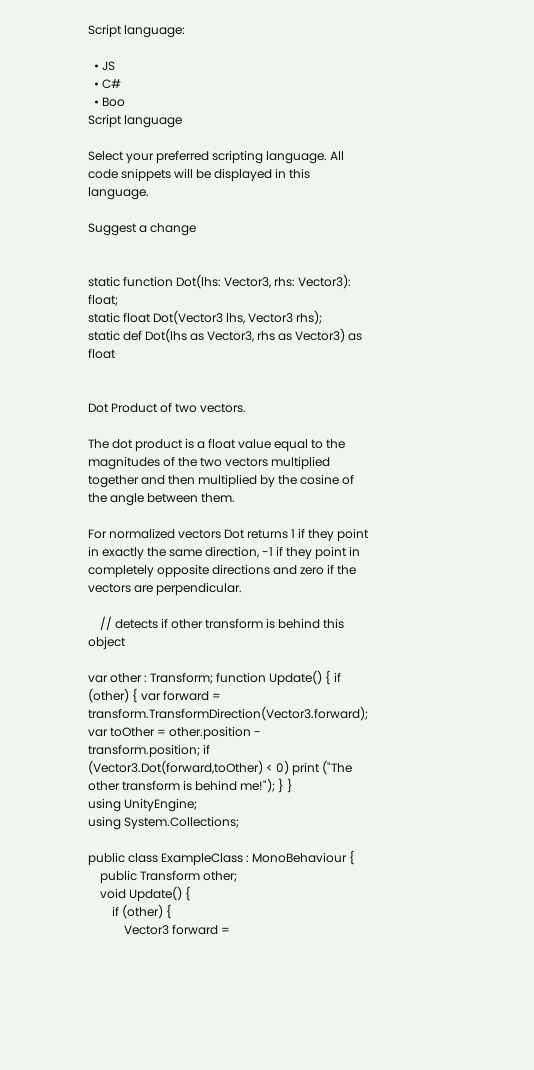Script language:

  • JS
  • C#
  • Boo
Script language

Select your preferred scripting language. All code snippets will be displayed in this language.

Suggest a change


static function Dot(lhs: Vector3, rhs: Vector3): float;
static float Dot(Vector3 lhs, Vector3 rhs);
static def Dot(lhs as Vector3, rhs as Vector3) as float


Dot Product of two vectors.

The dot product is a float value equal to the magnitudes of the two vectors multiplied together and then multiplied by the cosine of the angle between them.

For normalized vectors Dot returns 1 if they point in exactly the same direction, -1 if they point in completely opposite directions and zero if the vectors are perpendicular.

    // detects if other transform is behind this object

var other : Transform; function Update() { if (other) { var forward = transform.TransformDirection(Vector3.forward); var toOther = other.position - transform.position; if (Vector3.Dot(forward,toOther) < 0) print ("The other transform is behind me!"); } }
using UnityEngine;
using System.Collections;

public class ExampleClass : MonoBehaviour {
    public Transform other;
    void Update() {
        if (other) {
            Vector3 forward =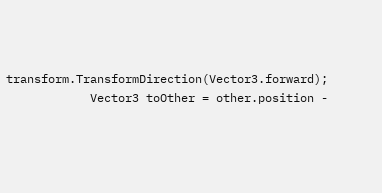transform.TransformDirection(Vector3.forward);
            Vector3 toOther = other.position -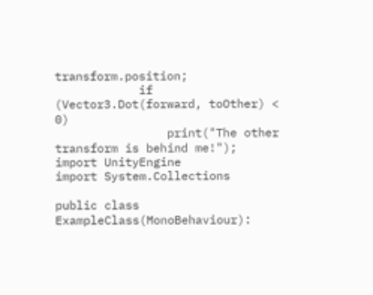transform.position;
            if (Vector3.Dot(forward, toOther) < 0)
                print("The other transform is behind me!");
import UnityEngine
import System.Collections

public class ExampleClass(MonoBehaviour):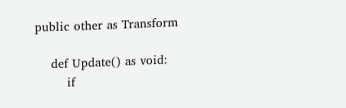public other as Transform

    def Update() as void:
        if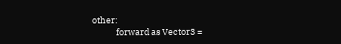other:
            forward as Vector3 =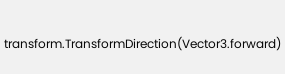transform.TransformDirection(Vector3.forward)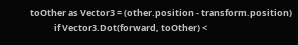toOther as Vector3 = (other.position - transform.position)
            if Vector3.Dot(forward, toOther) <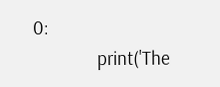0:
                print('The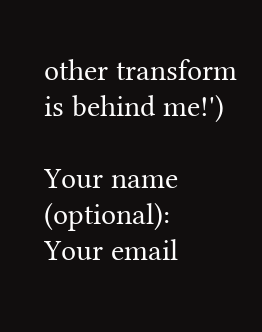other transform is behind me!')

Your name (optional):
Your email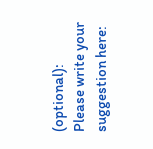(optional):
Please write your suggestion here: